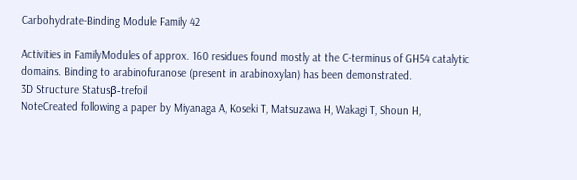Carbohydrate-Binding Module Family 42

Activities in FamilyModules of approx. 160 residues found mostly at the C-terminus of GH54 catalytic domains. Binding to arabinofuranose (present in arabinoxylan) has been demonstrated.
3D Structure Statusβ-trefoil
NoteCreated following a paper by Miyanaga A, Koseki T, Matsuzawa H, Wakagi T, Shoun H,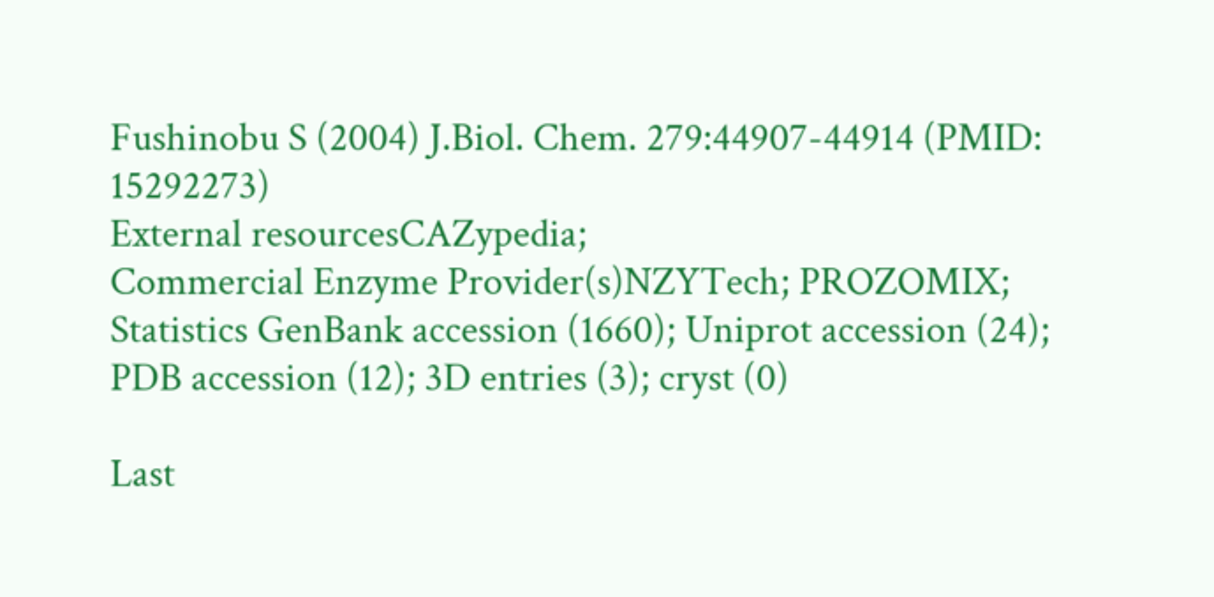Fushinobu S (2004) J.Biol. Chem. 279:44907-44914 (PMID: 15292273)
External resourcesCAZypedia;
Commercial Enzyme Provider(s)NZYTech; PROZOMIX;
Statistics GenBank accession (1660); Uniprot accession (24); PDB accession (12); 3D entries (3); cryst (0)

Last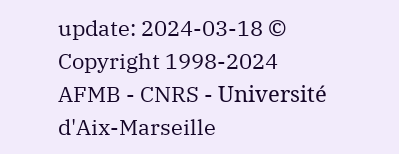update: 2024-03-18 © Copyright 1998-2024
AFMB - CNRS - Université d'Aix-Marseille